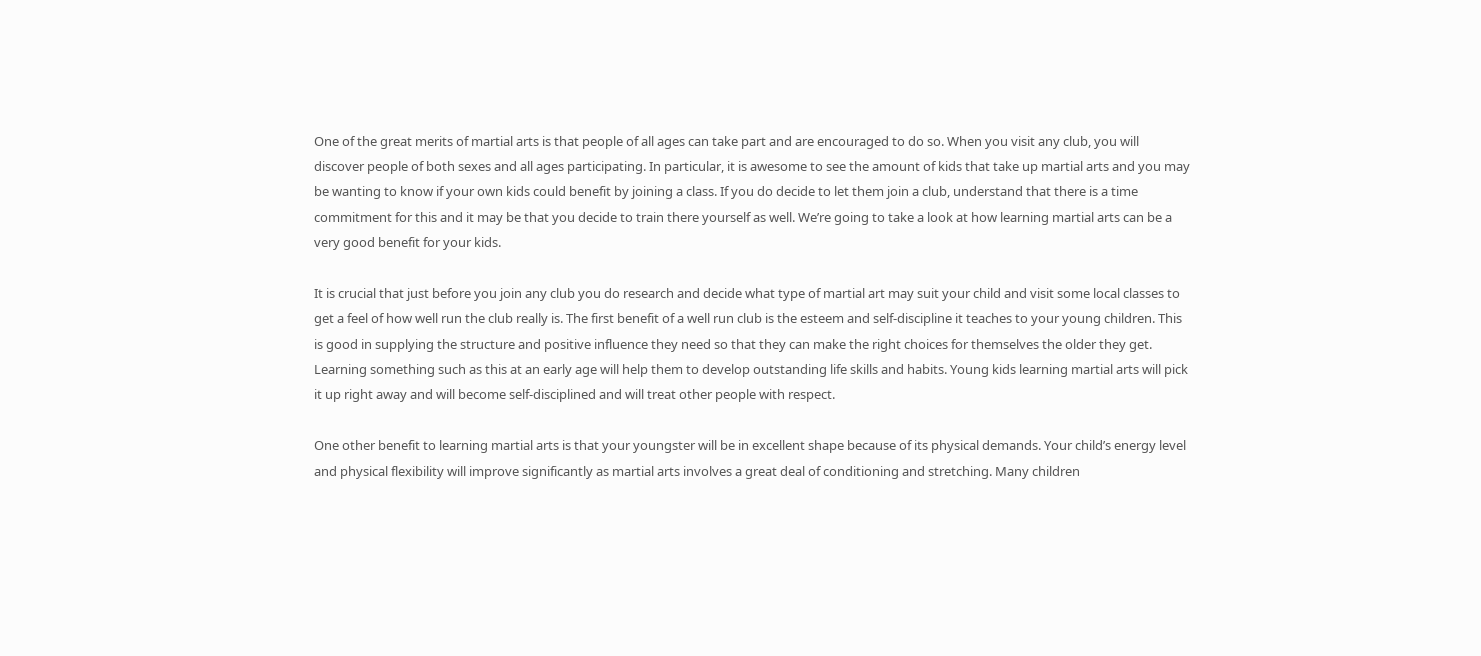One of the great merits of martial arts is that people of all ages can take part and are encouraged to do so. When you visit any club, you will discover people of both sexes and all ages participating. In particular, it is awesome to see the amount of kids that take up martial arts and you may be wanting to know if your own kids could benefit by joining a class. If you do decide to let them join a club, understand that there is a time commitment for this and it may be that you decide to train there yourself as well. We’re going to take a look at how learning martial arts can be a very good benefit for your kids.

It is crucial that just before you join any club you do research and decide what type of martial art may suit your child and visit some local classes to get a feel of how well run the club really is. The first benefit of a well run club is the esteem and self-discipline it teaches to your young children. This is good in supplying the structure and positive influence they need so that they can make the right choices for themselves the older they get. Learning something such as this at an early age will help them to develop outstanding life skills and habits. Young kids learning martial arts will pick it up right away and will become self-disciplined and will treat other people with respect.

One other benefit to learning martial arts is that your youngster will be in excellent shape because of its physical demands. Your child’s energy level and physical flexibility will improve significantly as martial arts involves a great deal of conditioning and stretching. Many children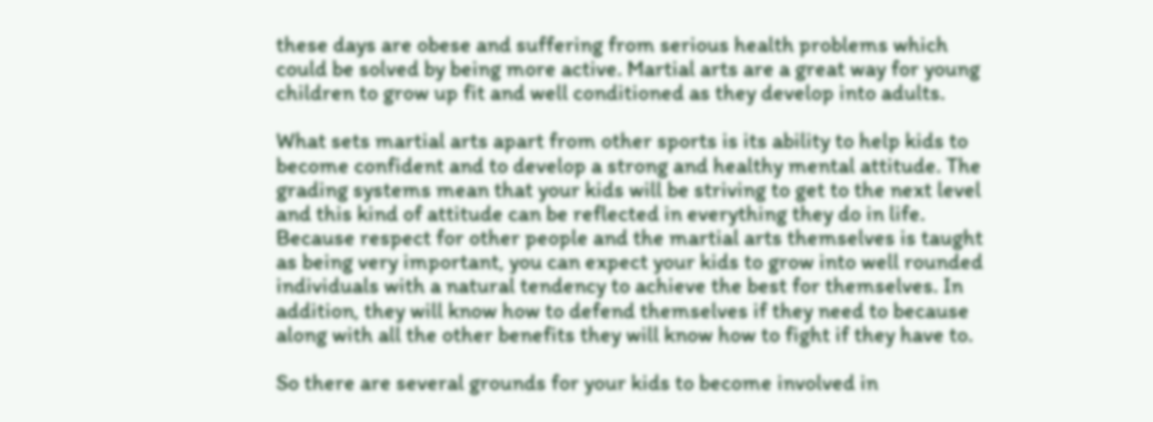these days are obese and suffering from serious health problems which could be solved by being more active. Martial arts are a great way for young children to grow up fit and well conditioned as they develop into adults.

What sets martial arts apart from other sports is its ability to help kids to become confident and to develop a strong and healthy mental attitude. The grading systems mean that your kids will be striving to get to the next level and this kind of attitude can be reflected in everything they do in life. Because respect for other people and the martial arts themselves is taught as being very important, you can expect your kids to grow into well rounded individuals with a natural tendency to achieve the best for themselves. In addition, they will know how to defend themselves if they need to because along with all the other benefits they will know how to fight if they have to.

So there are several grounds for your kids to become involved in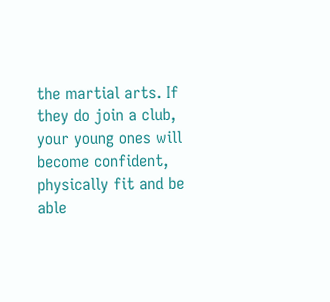the martial arts. If they do join a club, your young ones will become confident, physically fit and be able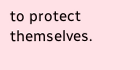to protect themselves.